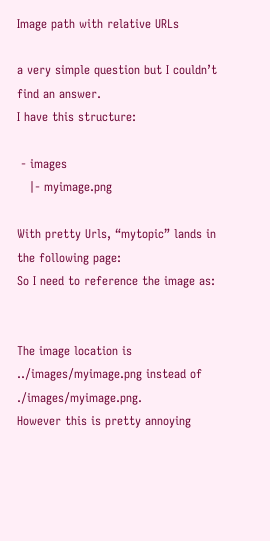Image path with relative URLs

a very simple question but I couldn’t find an answer.
I have this structure:

 - images
   |- myimage.png

With pretty Urls, “mytopic” lands in the following page:
So I need to reference the image as:


The image location is ../images/myimage.png instead of ./images/myimage.png.
However this is pretty annoying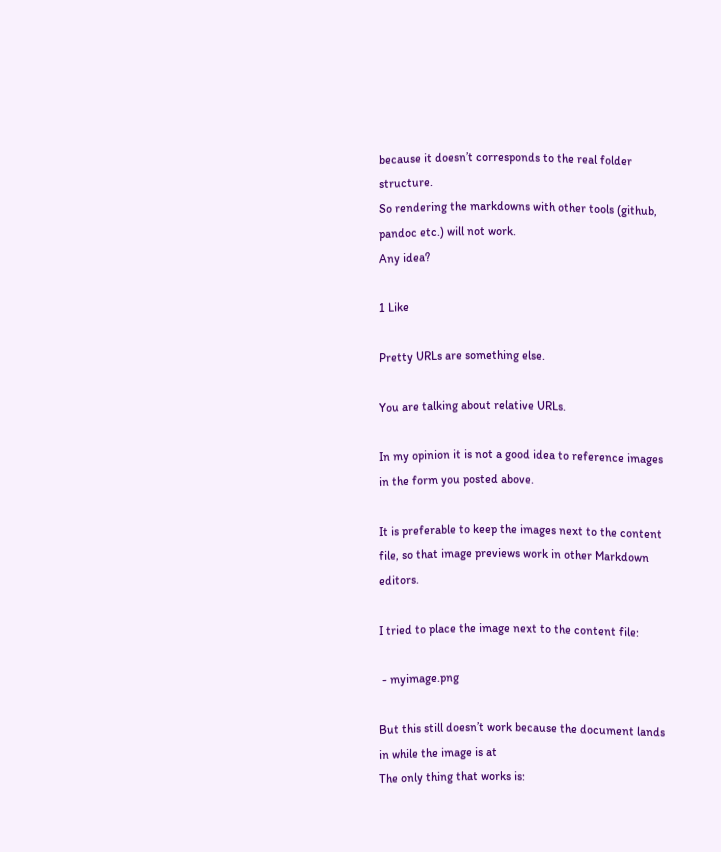because it doesn’t corresponds to the real folder structure.
So rendering the markdowns with other tools (github, pandoc etc.) will not work.
Any idea?

1 Like

Pretty URLs are something else.

You are talking about relative URLs.

In my opinion it is not a good idea to reference images in the form you posted above.

It is preferable to keep the images next to the content file, so that image previews work in other Markdown editors.

I tried to place the image next to the content file:

 - myimage.png

But this still doesn’t work because the document lands in while the image is at
The only thing that works is: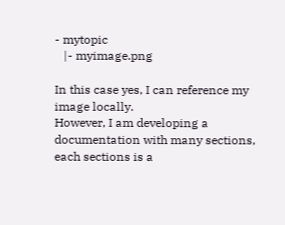- mytopic
   |- myimage.png

In this case yes, I can reference my image locally.
However, I am developing a documentation with many sections, each sections is a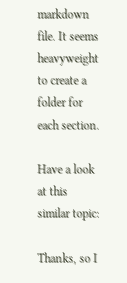markdown file. It seems heavyweight to create a folder for each section.

Have a look at this similar topic:

Thanks, so I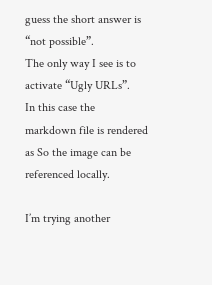guess the short answer is “not possible”.
The only way I see is to activate “Ugly URLs”.
In this case the markdown file is rendered as So the image can be referenced locally.

I’m trying another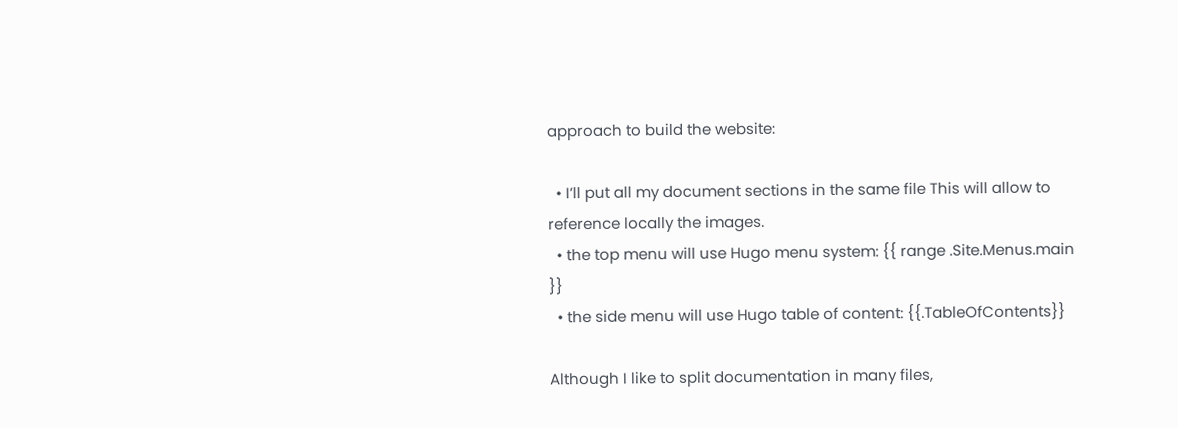approach to build the website:

  • I’ll put all my document sections in the same file This will allow to reference locally the images.
  • the top menu will use Hugo menu system: {{ range .Site.Menus.main }}
  • the side menu will use Hugo table of content: {{.TableOfContents}}

Although I like to split documentation in many files,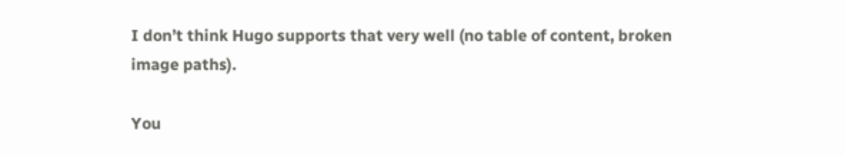I don’t think Hugo supports that very well (no table of content, broken image paths).

You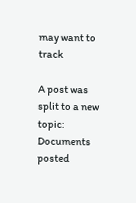may want to track

A post was split to a new topic: Documents posted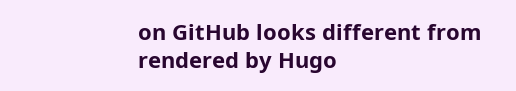on GitHub looks different from rendered by Hugo